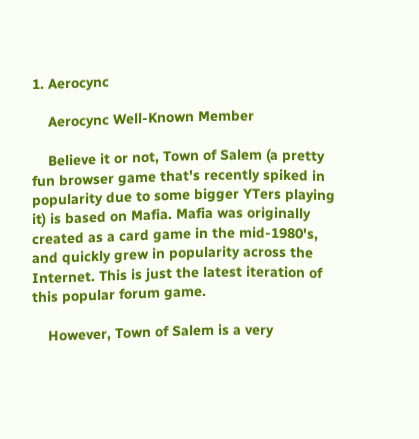1. Aerocync

    Aerocync Well-Known Member

    Believe it or not, Town of Salem (a pretty fun browser game that's recently spiked in popularity due to some bigger YTers playing it) is based on Mafia. Mafia was originally created as a card game in the mid-1980's, and quickly grew in popularity across the Internet. This is just the latest iteration of this popular forum game.

    However, Town of Salem is a very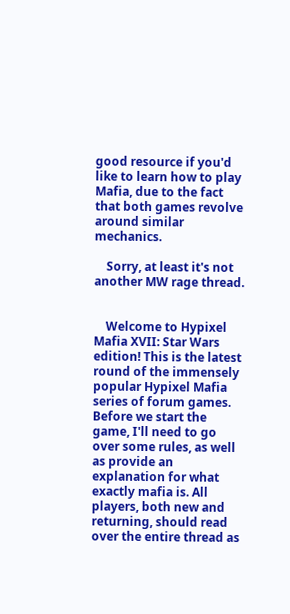good resource if you'd like to learn how to play Mafia, due to the fact that both games revolve around similar mechanics.

    Sorry, at least it's not another MW rage thread.


    Welcome to Hypixel Mafia XVII: Star Wars edition! This is the latest round of the immensely popular Hypixel Mafia series of forum games. Before we start the game, I'll need to go over some rules, as well as provide an explanation for what exactly mafia is. All players, both new and returning, should read over the entire thread as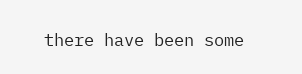there have been some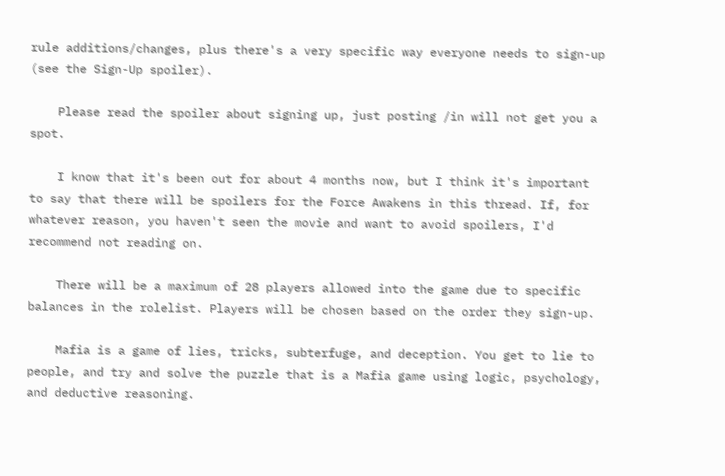rule additions/changes, plus there's a very specific way everyone needs to sign-up (see the Sign-Up spoiler).

    Please read the spoiler about signing up, just posting /in will not get you a spot.

    I know that it's been out for about 4 months now, but I think it's important to say that there will be spoilers for the Force Awakens in this thread. If, for whatever reason, you haven't seen the movie and want to avoid spoilers, I'd recommend not reading on.

    There will be a maximum of 28 players allowed into the game due to specific balances in the rolelist. Players will be chosen based on the order they sign-up.

    Mafia is a game of lies, tricks, subterfuge, and deception. You get to lie to people, and try and solve the puzzle that is a Mafia game using logic, psychology, and deductive reasoning.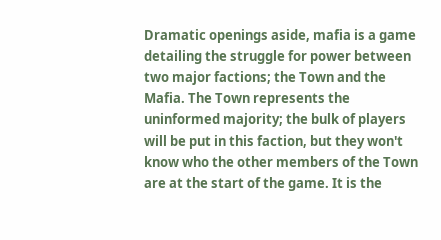Dramatic openings aside, mafia is a game detailing the struggle for power between two major factions; the Town and the Mafia. The Town represents the uninformed majority; the bulk of players will be put in this faction, but they won't know who the other members of the Town are at the start of the game. It is the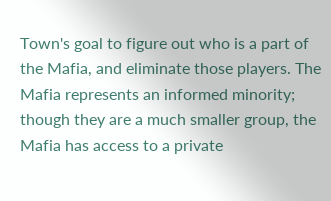Town's goal to figure out who is a part of the Mafia, and eliminate those players. The Mafia represents an informed minority; though they are a much smaller group, the Mafia has access to a private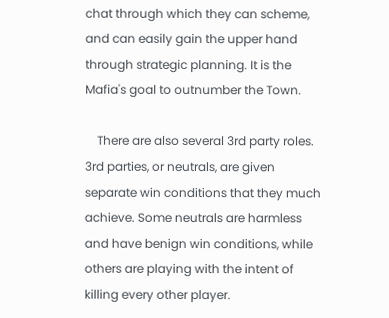chat through which they can scheme, and can easily gain the upper hand through strategic planning. It is the Mafia's goal to outnumber the Town.

    There are also several 3rd party roles. 3rd parties, or neutrals, are given separate win conditions that they much achieve. Some neutrals are harmless and have benign win conditions, while others are playing with the intent of killing every other player.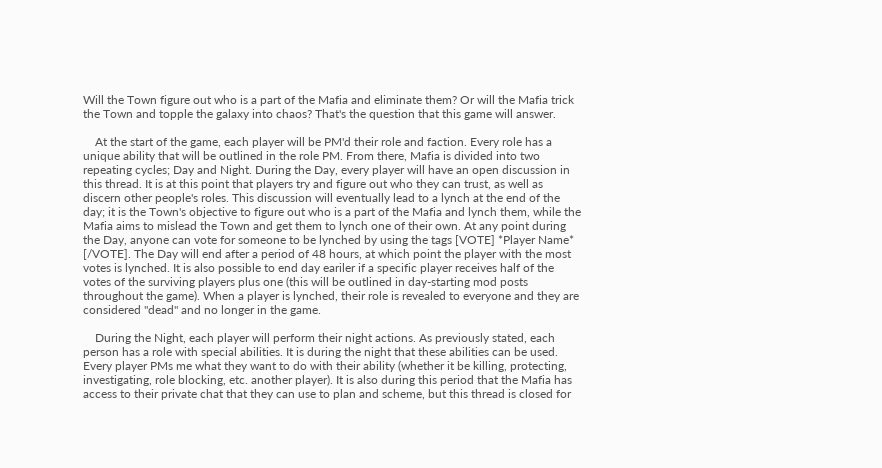Will the Town figure out who is a part of the Mafia and eliminate them? Or will the Mafia trick the Town and topple the galaxy into chaos? That's the question that this game will answer.

    At the start of the game, each player will be PM'd their role and faction. Every role has a unique ability that will be outlined in the role PM. From there, Mafia is divided into two repeating cycles; Day and Night. During the Day, every player will have an open discussion in this thread. It is at this point that players try and figure out who they can trust, as well as discern other people's roles. This discussion will eventually lead to a lynch at the end of the day; it is the Town's objective to figure out who is a part of the Mafia and lynch them, while the Mafia aims to mislead the Town and get them to lynch one of their own. At any point during the Day, anyone can vote for someone to be lynched by using the tags [VOTE] *Player Name* [/VOTE]. The Day will end after a period of 48 hours, at which point the player with the most votes is lynched. It is also possible to end day eariler if a specific player receives half of the votes of the surviving players plus one (this will be outlined in day-starting mod posts throughout the game). When a player is lynched, their role is revealed to everyone and they are considered "dead" and no longer in the game.

    During the Night, each player will perform their night actions. As previously stated, each person has a role with special abilities. It is during the night that these abilities can be used. Every player PMs me what they want to do with their ability (whether it be killing, protecting, investigating, role blocking, etc. another player). It is also during this period that the Mafia has access to their private chat that they can use to plan and scheme, but this thread is closed for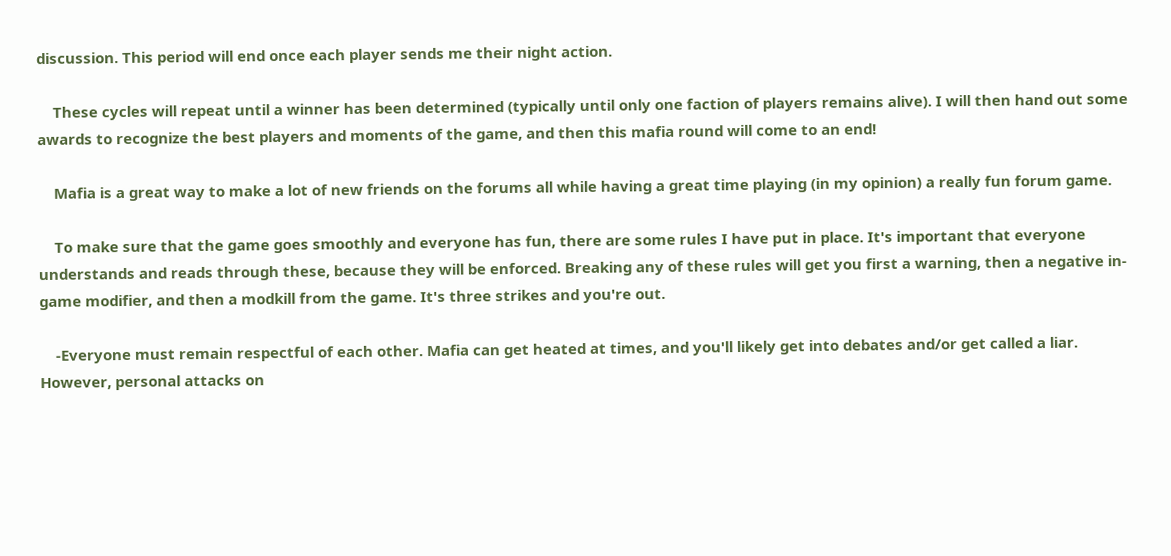discussion. This period will end once each player sends me their night action.

    These cycles will repeat until a winner has been determined (typically until only one faction of players remains alive). I will then hand out some awards to recognize the best players and moments of the game, and then this mafia round will come to an end!

    Mafia is a great way to make a lot of new friends on the forums all while having a great time playing (in my opinion) a really fun forum game.

    To make sure that the game goes smoothly and everyone has fun, there are some rules I have put in place. It's important that everyone understands and reads through these, because they will be enforced. Breaking any of these rules will get you first a warning, then a negative in-game modifier, and then a modkill from the game. It's three strikes and you're out.

    -Everyone must remain respectful of each other. Mafia can get heated at times, and you'll likely get into debates and/or get called a liar. However, personal attacks on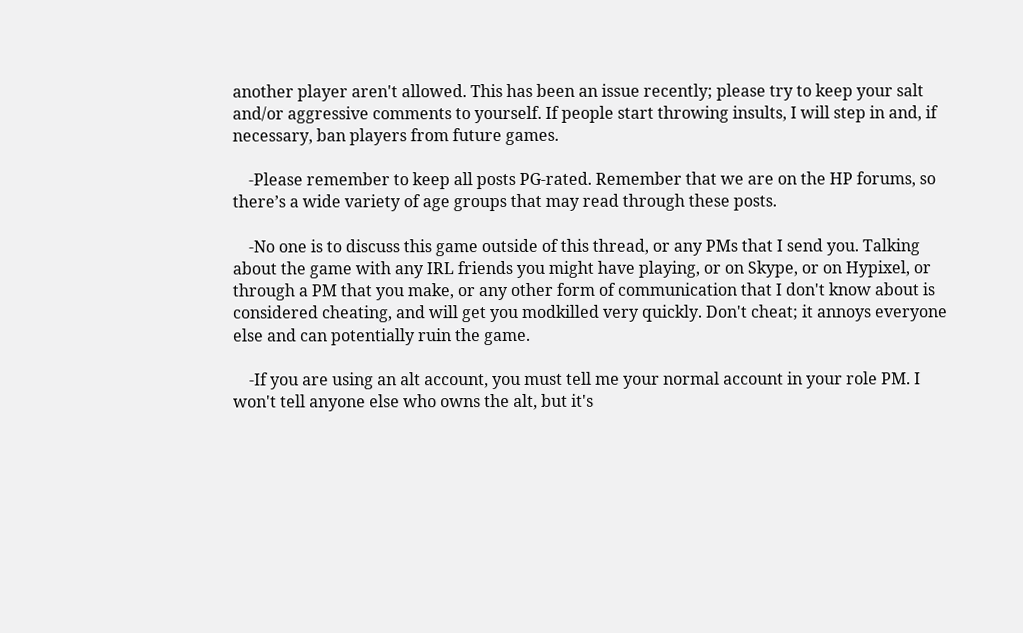another player aren't allowed. This has been an issue recently; please try to keep your salt and/or aggressive comments to yourself. If people start throwing insults, I will step in and, if necessary, ban players from future games.

    -Please remember to keep all posts PG-rated. Remember that we are on the HP forums, so there’s a wide variety of age groups that may read through these posts.

    -No one is to discuss this game outside of this thread, or any PMs that I send you. Talking about the game with any IRL friends you might have playing, or on Skype, or on Hypixel, or through a PM that you make, or any other form of communication that I don't know about is considered cheating, and will get you modkilled very quickly. Don't cheat; it annoys everyone else and can potentially ruin the game.

    -If you are using an alt account, you must tell me your normal account in your role PM. I won't tell anyone else who owns the alt, but it's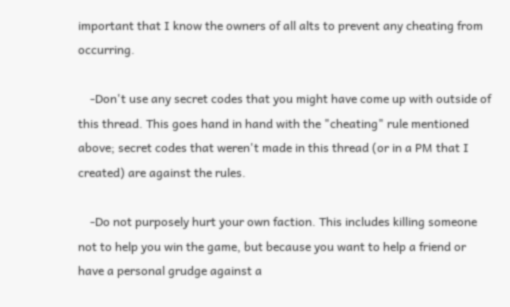important that I know the owners of all alts to prevent any cheating from occurring.

    -Don't use any secret codes that you might have come up with outside of this thread. This goes hand in hand with the "cheating" rule mentioned above; secret codes that weren't made in this thread (or in a PM that I created) are against the rules.

    -Do not purposely hurt your own faction. This includes killing someone not to help you win the game, but because you want to help a friend or have a personal grudge against a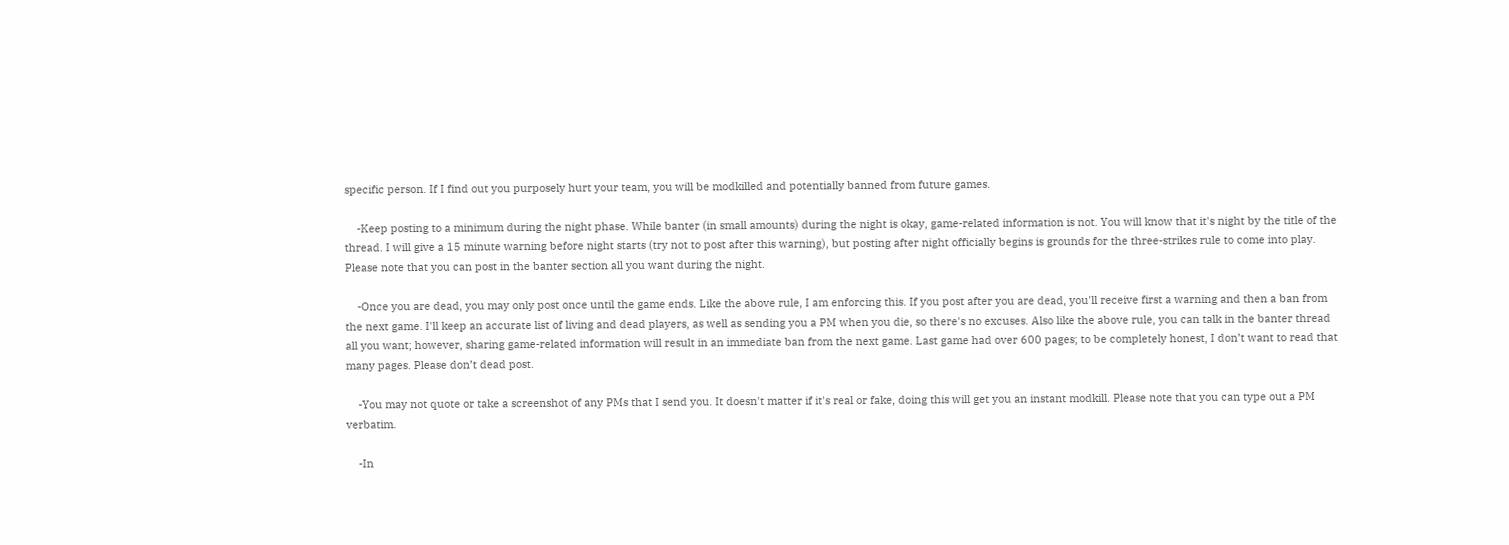specific person. If I find out you purposely hurt your team, you will be modkilled and potentially banned from future games.

    -Keep posting to a minimum during the night phase. While banter (in small amounts) during the night is okay, game-related information is not. You will know that it's night by the title of the thread. I will give a 15 minute warning before night starts (try not to post after this warning), but posting after night officially begins is grounds for the three-strikes rule to come into play. Please note that you can post in the banter section all you want during the night.

    -Once you are dead, you may only post once until the game ends. Like the above rule, I am enforcing this. If you post after you are dead, you'll receive first a warning and then a ban from the next game. I'll keep an accurate list of living and dead players, as well as sending you a PM when you die, so there's no excuses. Also like the above rule, you can talk in the banter thread all you want; however, sharing game-related information will result in an immediate ban from the next game. Last game had over 600 pages; to be completely honest, I don’t want to read that many pages. Please don’t dead post.

    -You may not quote or take a screenshot of any PMs that I send you. It doesn't matter if it's real or fake, doing this will get you an instant modkill. Please note that you can type out a PM verbatim.

    -In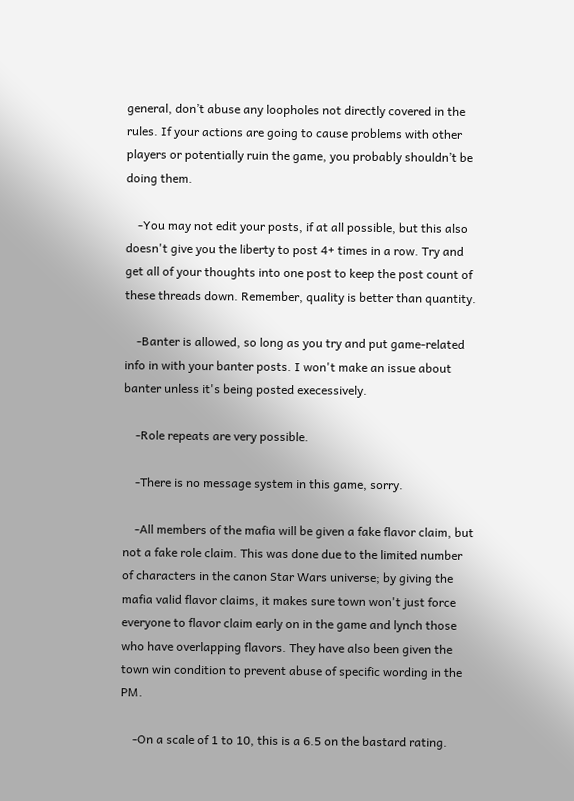general, don’t abuse any loopholes not directly covered in the rules. If your actions are going to cause problems with other players or potentially ruin the game, you probably shouldn’t be doing them.

    -You may not edit your posts, if at all possible, but this also doesn't give you the liberty to post 4+ times in a row. Try and get all of your thoughts into one post to keep the post count of these threads down. Remember, quality is better than quantity.

    -Banter is allowed, so long as you try and put game-related info in with your banter posts. I won't make an issue about banter unless it's being posted execessively.

    -Role repeats are very possible.

    -There is no message system in this game, sorry.

    -All members of the mafia will be given a fake flavor claim, but not a fake role claim. This was done due to the limited number of characters in the canon Star Wars universe; by giving the mafia valid flavor claims, it makes sure town won't just force everyone to flavor claim early on in the game and lynch those who have overlapping flavors. They have also been given the town win condition to prevent abuse of specific wording in the PM.

    -On a scale of 1 to 10, this is a 6.5 on the bastard rating.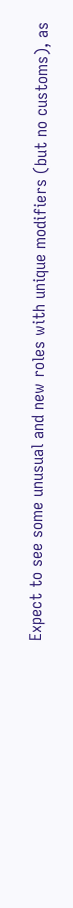Expect to see some unusual and new roles with unique modifiers (but no customs), as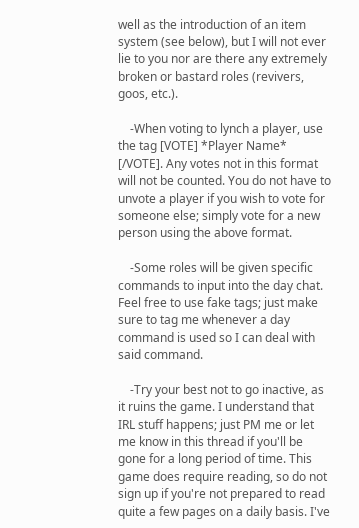well as the introduction of an item system (see below), but I will not ever lie to you nor are there any extremely broken or bastard roles (revivers, goos, etc.).

    -When voting to lynch a player, use the tag [VOTE] *Player Name* [/VOTE]. Any votes not in this format will not be counted. You do not have to unvote a player if you wish to vote for someone else; simply vote for a new person using the above format.

    -Some roles will be given specific commands to input into the day chat. Feel free to use fake tags; just make sure to tag me whenever a day command is used so I can deal with said command.

    -Try your best not to go inactive, as it ruins the game. I understand that IRL stuff happens; just PM me or let me know in this thread if you'll be gone for a long period of time. This game does require reading, so do not sign up if you're not prepared to read quite a few pages on a daily basis. I've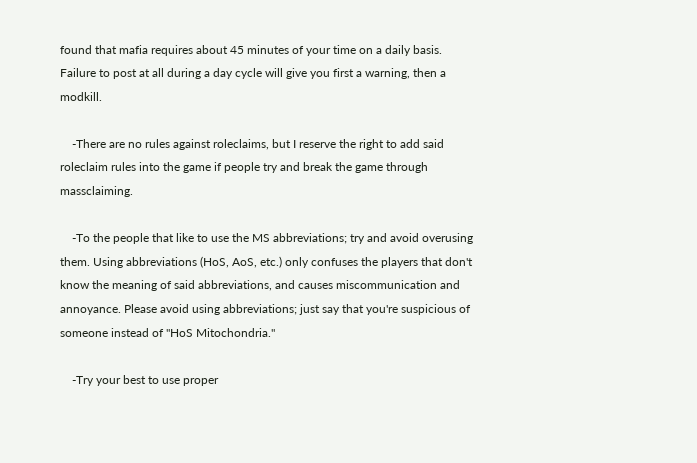found that mafia requires about 45 minutes of your time on a daily basis. Failure to post at all during a day cycle will give you first a warning, then a modkill.

    -There are no rules against roleclaims, but I reserve the right to add said roleclaim rules into the game if people try and break the game through massclaiming.

    -To the people that like to use the MS abbreviations; try and avoid overusing them. Using abbreviations (HoS, AoS, etc.) only confuses the players that don't know the meaning of said abbreviations, and causes miscommunication and annoyance. Please avoid using abbreviations; just say that you're suspicious of someone instead of "HoS Mitochondria."

    -Try your best to use proper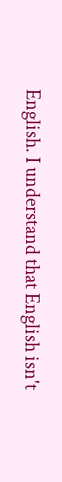English. I understand that English isn't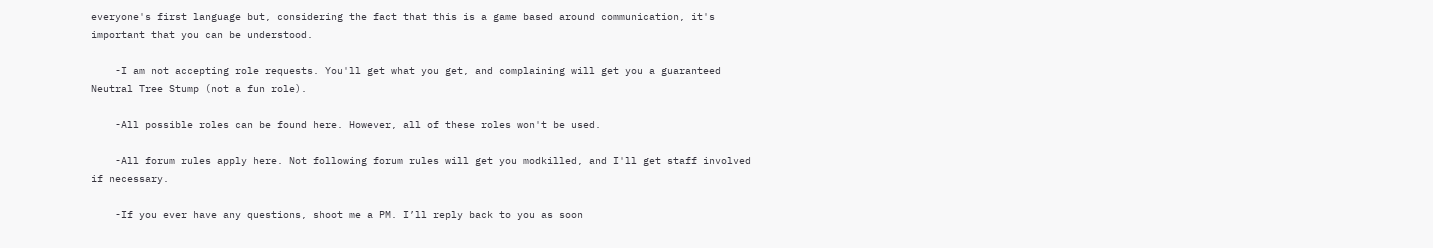everyone's first language but, considering the fact that this is a game based around communication, it's important that you can be understood.

    -I am not accepting role requests. You'll get what you get, and complaining will get you a guaranteed Neutral Tree Stump (not a fun role).

    -All possible roles can be found here. However, all of these roles won't be used.

    -All forum rules apply here. Not following forum rules will get you modkilled, and I'll get staff involved if necessary.

    -If you ever have any questions, shoot me a PM. I’ll reply back to you as soon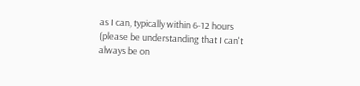as I can, typically within 6-12 hours (please be understanding that I can't always be on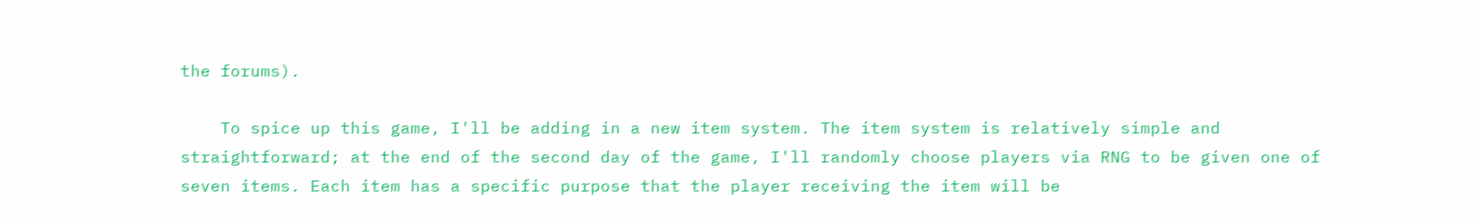the forums).

    To spice up this game, I'll be adding in a new item system. The item system is relatively simple and straightforward; at the end of the second day of the game, I'll randomly choose players via RNG to be given one of seven items. Each item has a specific purpose that the player receiving the item will be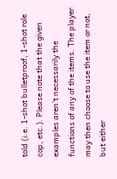told (i.e. 1-shot bulletproof, 1-shot role cop, etc.). Please note that the given examples aren’t necessarily the functions of any of the items. The player may then choose to use the item or not, but either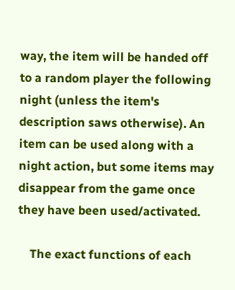way, the item will be handed off to a random player the following night (unless the item's description saws otherwise). An item can be used along with a night action, but some items may disappear from the game once they have been used/activated.

    The exact functions of each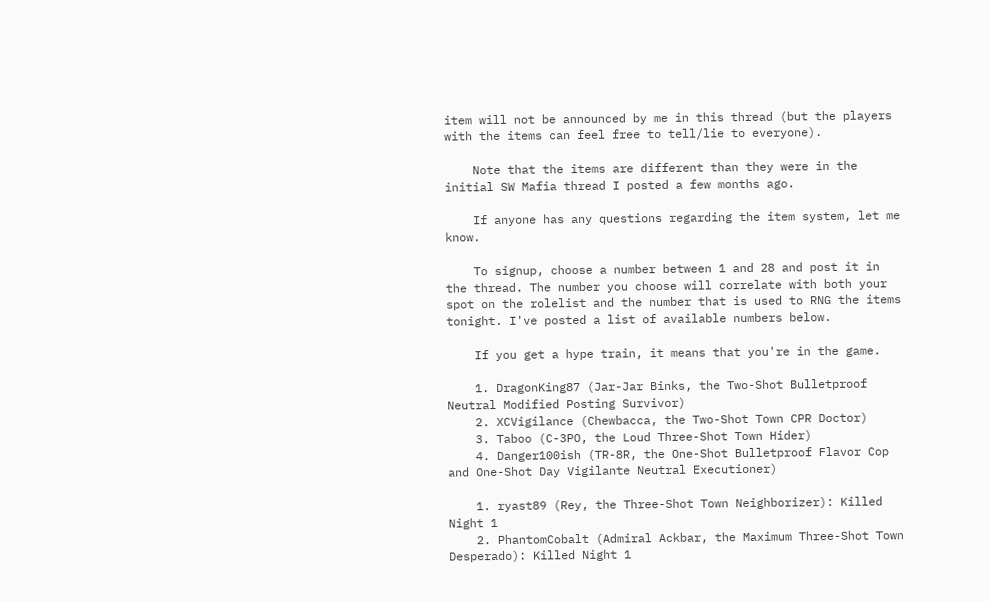item will not be announced by me in this thread (but the players with the items can feel free to tell/lie to everyone).

    Note that the items are different than they were in the initial SW Mafia thread I posted a few months ago.

    If anyone has any questions regarding the item system, let me know.

    To signup, choose a number between 1 and 28 and post it in the thread. The number you choose will correlate with both your spot on the rolelist and the number that is used to RNG the items tonight. I've posted a list of available numbers below.

    If you get a hype train, it means that you're in the game.

    1. DragonKing87 (Jar-Jar Binks, the Two-Shot Bulletproof Neutral Modified Posting Survivor)
    2. XCVigilance (Chewbacca, the Two-Shot Town CPR Doctor)
    3. Taboo (C-3PO, the Loud Three-Shot Town Hider)
    4. Danger100ish (TR-8R, the One-Shot Bulletproof Flavor Cop and One-Shot Day Vigilante Neutral Executioner)

    1. ryast89 (Rey, the Three-Shot Town Neighborizer): Killed Night 1
    2. PhantomCobalt (Admiral Ackbar, the Maximum Three-Shot Town Desperado): Killed Night 1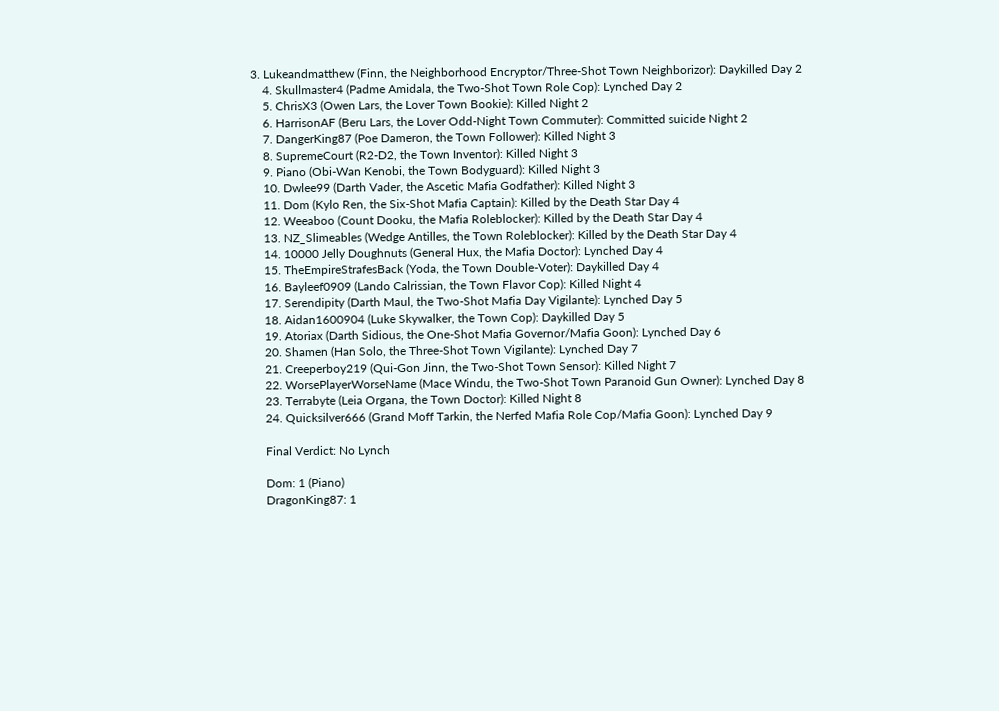3. Lukeandmatthew (Finn, the Neighborhood Encryptor/Three-Shot Town Neighborizor): Daykilled Day 2
    4. Skullmaster4 (Padme Amidala, the Two-Shot Town Role Cop): Lynched Day 2
    5. ChrisX3 (Owen Lars, the Lover Town Bookie): Killed Night 2
    6. HarrisonAF (Beru Lars, the Lover Odd-Night Town Commuter): Committed suicide Night 2
    7. DangerKing87 (Poe Dameron, the Town Follower): Killed Night 3
    8. SupremeCourt (R2-D2, the Town Inventor): Killed Night 3
    9. Piano (Obi-Wan Kenobi, the Town Bodyguard): Killed Night 3
    10. Dwlee99 (Darth Vader, the Ascetic Mafia Godfather): Killed Night 3
    11. Dom (Kylo Ren, the Six-Shot Mafia Captain): Killed by the Death Star Day 4
    12. Weeaboo (Count Dooku, the Mafia Roleblocker): Killed by the Death Star Day 4
    13. NZ_Slimeables (Wedge Antilles, the Town Roleblocker): Killed by the Death Star Day 4
    14. 10000 Jelly Doughnuts (General Hux, the Mafia Doctor): Lynched Day 4
    15. TheEmpireStrafesBack (Yoda, the Town Double-Voter): Daykilled Day 4
    16. Bayleef0909 (Lando Calrissian, the Town Flavor Cop): Killed Night 4
    17. Serendipity (Darth Maul, the Two-Shot Mafia Day Vigilante): Lynched Day 5
    18. Aidan1600904 (Luke Skywalker, the Town Cop): Daykilled Day 5
    19. Atoriax (Darth Sidious, the One-Shot Mafia Governor/Mafia Goon): Lynched Day 6
    20. Shamen (Han Solo, the Three-Shot Town Vigilante): Lynched Day 7
    21. Creeperboy219 (Qui-Gon Jinn, the Two-Shot Town Sensor): Killed Night 7
    22. WorsePlayerWorseName (Mace Windu, the Two-Shot Town Paranoid Gun Owner): Lynched Day 8
    23. Terrabyte (Leia Organa, the Town Doctor): Killed Night 8
    24. Quicksilver666 (Grand Moff Tarkin, the Nerfed Mafia Role Cop/Mafia Goon): Lynched Day 9

    Final Verdict: No Lynch

    Dom: 1 (Piano)
    DragonKing87: 1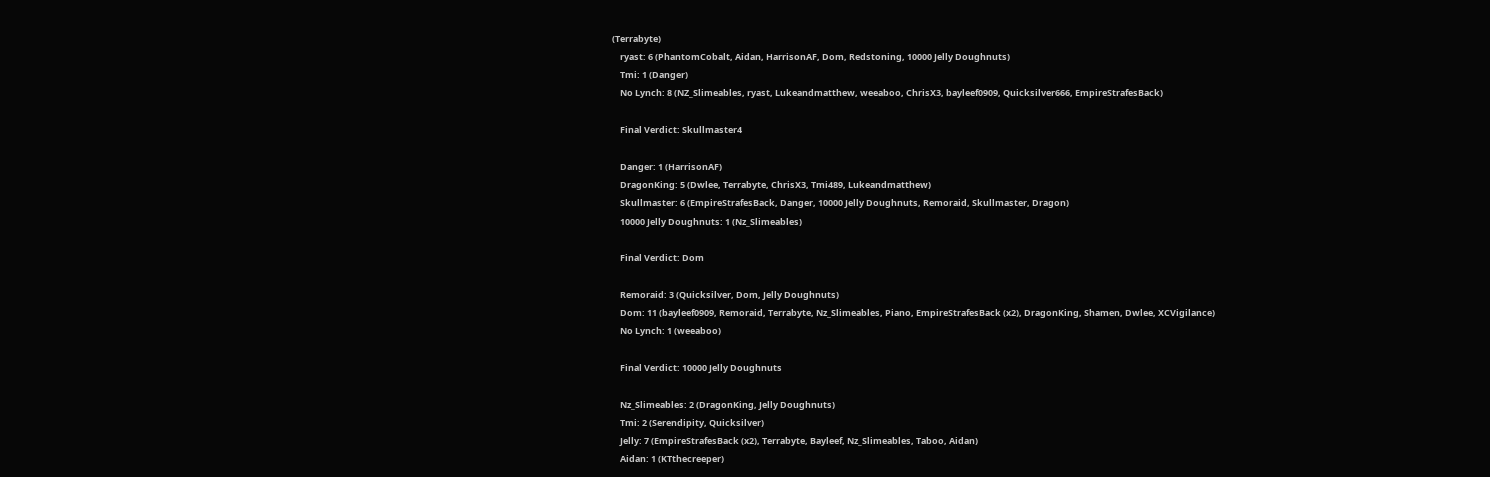(Terrabyte)
    ryast: 6 (PhantomCobalt, Aidan, HarrisonAF, Dom, Redstoning, 10000 Jelly Doughnuts)
    Tmi: 1 (Danger)
    No Lynch: 8 (NZ_Slimeables, ryast, Lukeandmatthew, weeaboo, ChrisX3, bayleef0909, Quicksilver666, EmpireStrafesBack)

    Final Verdict: Skullmaster4

    Danger: 1 (HarrisonAF)
    DragonKing: 5 (Dwlee, Terrabyte, ChrisX3, Tmi489, Lukeandmatthew)
    Skullmaster: 6 (EmpireStrafesBack, Danger, 10000 Jelly Doughnuts, Remoraid, Skullmaster, Dragon)
    10000 Jelly Doughnuts: 1 (Nz_Slimeables)

    Final Verdict: Dom

    Remoraid: 3 (Quicksilver, Dom, Jelly Doughnuts)
    Dom: 11 (bayleef0909, Remoraid, Terrabyte, Nz_Slimeables, Piano, EmpireStrafesBack (x2), DragonKing, Shamen, Dwlee, XCVigilance)
    No Lynch: 1 (weeaboo)

    Final Verdict: 10000 Jelly Doughnuts

    Nz_Slimeables: 2 (DragonKing, Jelly Doughnuts)
    Tmi: 2 (Serendipity, Quicksilver)
    Jelly: 7 (EmpireStrafesBack (x2), Terrabyte, Bayleef, Nz_Slimeables, Taboo, Aidan)
    Aidan: 1 (KTthecreeper)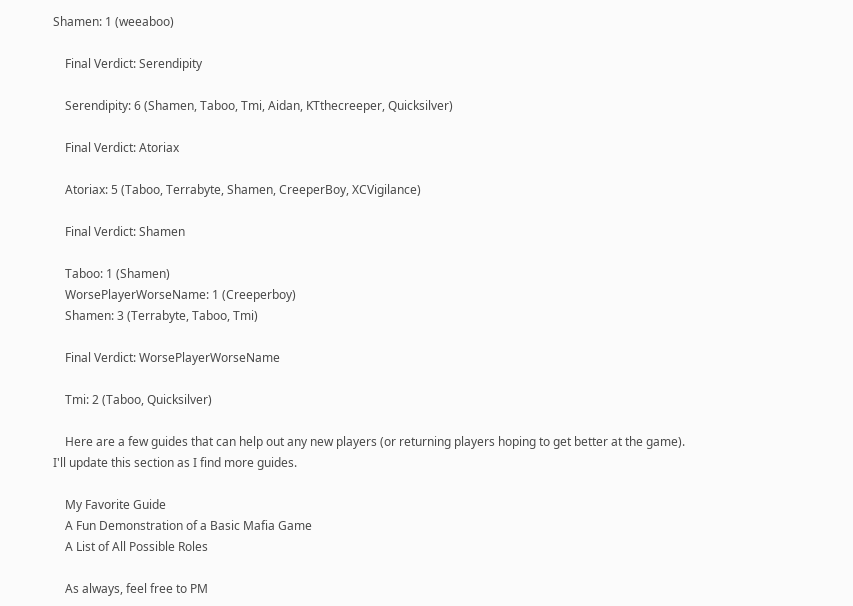Shamen: 1 (weeaboo)

    Final Verdict: Serendipity

    Serendipity: 6 (Shamen, Taboo, Tmi, Aidan, KTthecreeper, Quicksilver)

    Final Verdict: Atoriax

    Atoriax: 5 (Taboo, Terrabyte, Shamen, CreeperBoy, XCVigilance)

    Final Verdict: Shamen

    Taboo: 1 (Shamen)
    WorsePlayerWorseName: 1 (Creeperboy)
    Shamen: 3 (Terrabyte, Taboo, Tmi)

    Final Verdict: WorsePlayerWorseName

    Tmi: 2 (Taboo, Quicksilver)

    Here are a few guides that can help out any new players (or returning players hoping to get better at the game). I'll update this section as I find more guides.

    My Favorite Guide
    A Fun Demonstration of a Basic Mafia Game
    A List of All Possible Roles

    As always, feel free to PM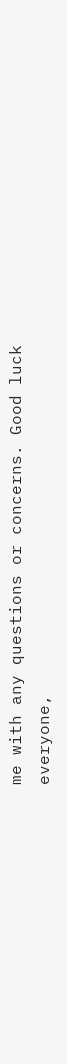me with any questions or concerns. Good luck everyone,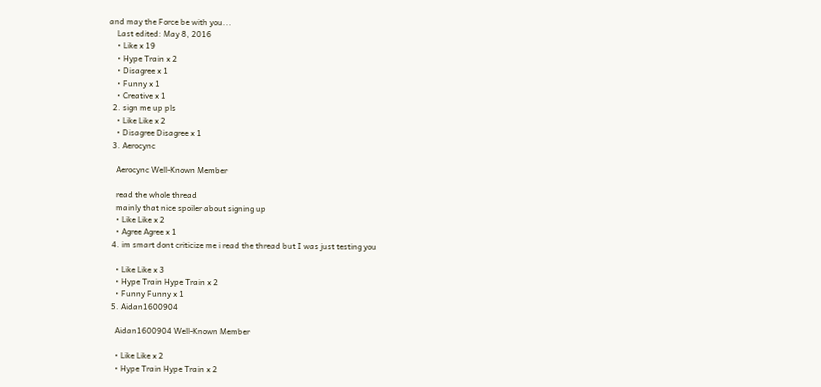and may the Force be with you...
    Last edited: May 8, 2016
    • Like x 19
    • Hype Train x 2
    • Disagree x 1
    • Funny x 1
    • Creative x 1
  2. sign me up pls
    • Like Like x 2
    • Disagree Disagree x 1
  3. Aerocync

    Aerocync Well-Known Member

    read the whole thread
    mainly that nice spoiler about signing up
    • Like Like x 2
    • Agree Agree x 1
  4. im smart dont criticize me i read the thread but I was just testing you

    • Like Like x 3
    • Hype Train Hype Train x 2
    • Funny Funny x 1
  5. Aidan1600904

    Aidan1600904 Well-Known Member

    • Like Like x 2
    • Hype Train Hype Train x 2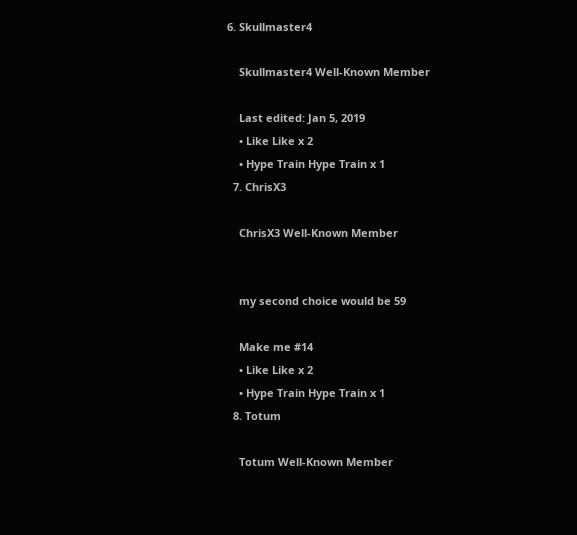6. Skullmaster4

    Skullmaster4 Well-Known Member

    Last edited: Jan 5, 2019
    • Like Like x 2
    • Hype Train Hype Train x 1
  7. ChrisX3

    ChrisX3 Well-Known Member


    my second choice would be 59

    Make me #14
    • Like Like x 2
    • Hype Train Hype Train x 1
  8. Totum

    Totum Well-Known Member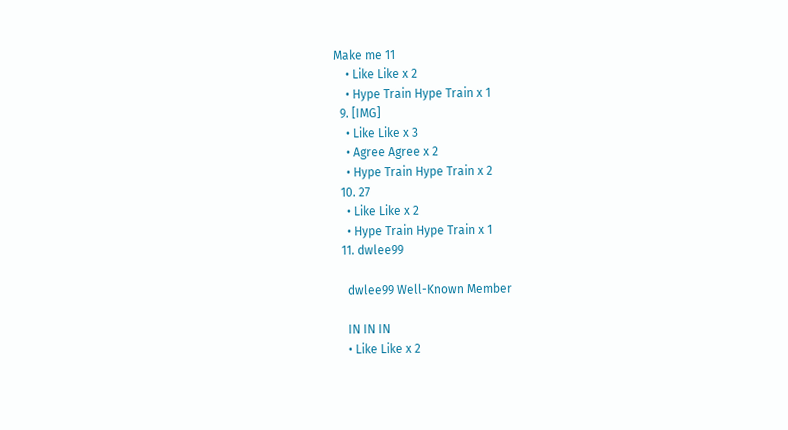Make me 11
    • Like Like x 2
    • Hype Train Hype Train x 1
  9. [IMG]
    • Like Like x 3
    • Agree Agree x 2
    • Hype Train Hype Train x 2
  10. 27
    • Like Like x 2
    • Hype Train Hype Train x 1
  11. dwlee99

    dwlee99 Well-Known Member

    IN IN IN
    • Like Like x 2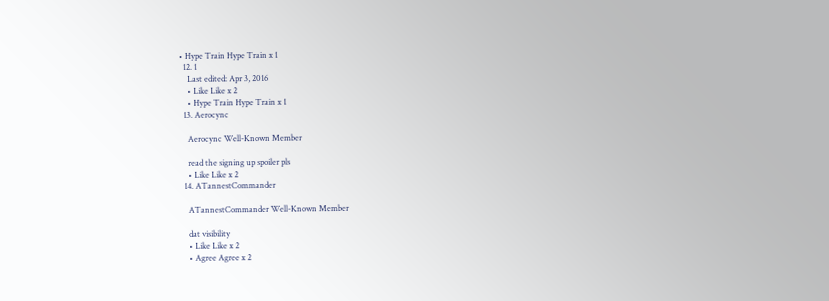• Hype Train Hype Train x 1
  12. 1
    Last edited: Apr 3, 2016
    • Like Like x 2
    • Hype Train Hype Train x 1
  13. Aerocync

    Aerocync Well-Known Member

    read the signing up spoiler pls
    • Like Like x 2
  14. ATannestCommander

    ATannestCommander Well-Known Member

    dat visibility
    • Like Like x 2
    • Agree Agree x 2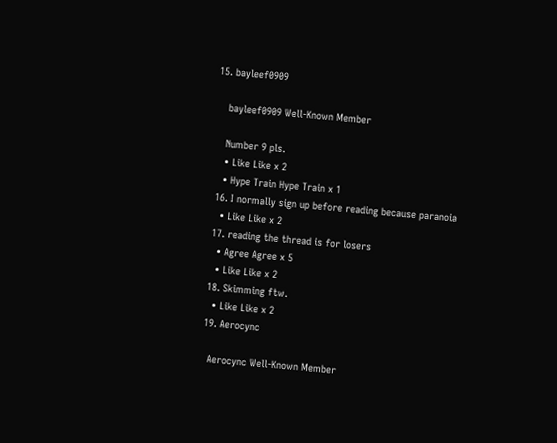15. bayleef0909

    bayleef0909 Well-Known Member

    Number 9 pls.
    • Like Like x 2
    • Hype Train Hype Train x 1
  16. I normally sign up before reading because paranoia
    • Like Like x 2
  17. reading the thread is for losers
    • Agree Agree x 5
    • Like Like x 2
  18. Skimming ftw.
    • Like Like x 2
  19. Aerocync

    Aerocync Well-Known Member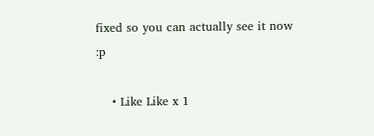fixed so you can actually see it now :p

    • Like Like x 1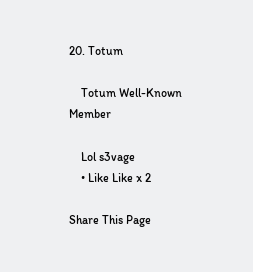20. Totum

    Totum Well-Known Member

    Lol s3vage
    • Like Like x 2

Share This Page